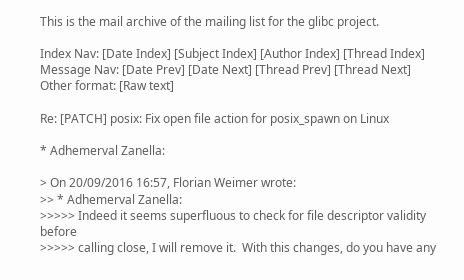This is the mail archive of the mailing list for the glibc project.

Index Nav: [Date Index] [Subject Index] [Author Index] [Thread Index]
Message Nav: [Date Prev] [Date Next] [Thread Prev] [Thread Next]
Other format: [Raw text]

Re: [PATCH] posix: Fix open file action for posix_spawn on Linux

* Adhemerval Zanella:

> On 20/09/2016 16:57, Florian Weimer wrote:
>> * Adhemerval Zanella:
>>>>> Indeed it seems superfluous to check for file descriptor validity before
>>>>> calling close, I will remove it.  With this changes, do you have any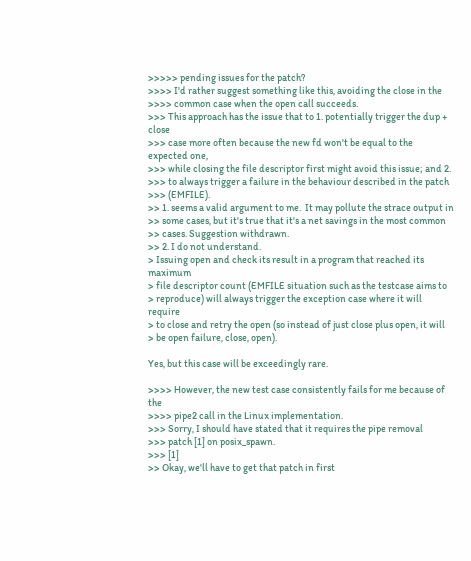>>>>> pending issues for the patch?
>>>> I'd rather suggest something like this, avoiding the close in the
>>>> common case when the open call succeeds.
>>> This approach has the issue that to 1. potentially trigger the dup + close
>>> case more often because the new fd won't be equal to the expected one,
>>> while closing the file descriptor first might avoid this issue; and 2.
>>> to always trigger a failure in the behaviour described in the patch
>>> (EMFILE).
>> 1. seems a valid argument to me.  It may pollute the strace output in
>> some cases, but it's true that it's a net savings in the most common
>> cases. Suggestion withdrawn.
>> 2. I do not understand.
> Issuing open and check its result in a program that reached its maximum
> file descriptor count (EMFILE situation such as the testcase aims to
> reproduce) will always trigger the exception case where it will require
> to close and retry the open (so instead of just close plus open, it will
> be open failure, close, open).

Yes, but this case will be exceedingly rare.

>>>> However, the new test case consistently fails for me because of the
>>>> pipe2 call in the Linux implementation.
>>> Sorry, I should have stated that it requires the pipe removal
>>> patch [1] on posix_spawn.
>>> [1]
>> Okay, we'll have to get that patch in first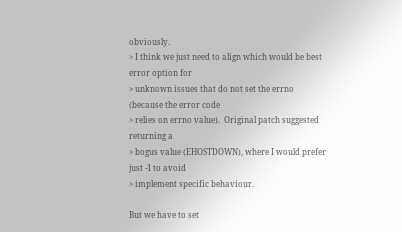obviously.
> I think we just need to align which would be best error option for
> unknown issues that do not set the errno (because the error code
> relies on errno value).  Original patch suggested returning a
> bogus value (EHOSTDOWN), where I would prefer just -1 to avoid
> implement specific behaviour.

But we have to set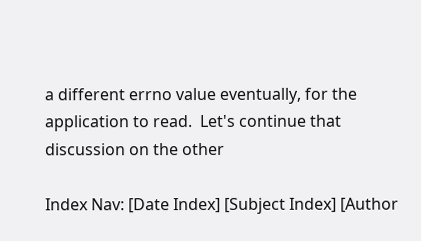a different errno value eventually, for the
application to read.  Let's continue that discussion on the other

Index Nav: [Date Index] [Subject Index] [Author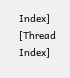Index] [Thread Index]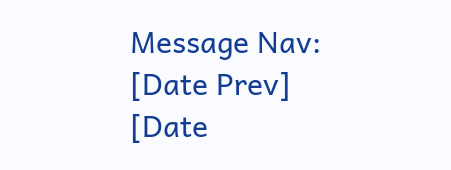Message Nav: [Date Prev] [Date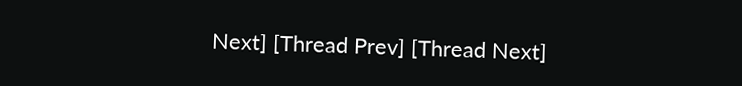Next] [Thread Prev] [Thread Next]